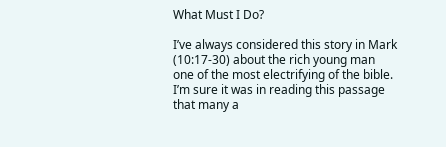What Must I Do?

I’ve always considered this story in Mark (10:17-30) about the rich young man one of the most electrifying of the bible. I’m sure it was in reading this passage that many a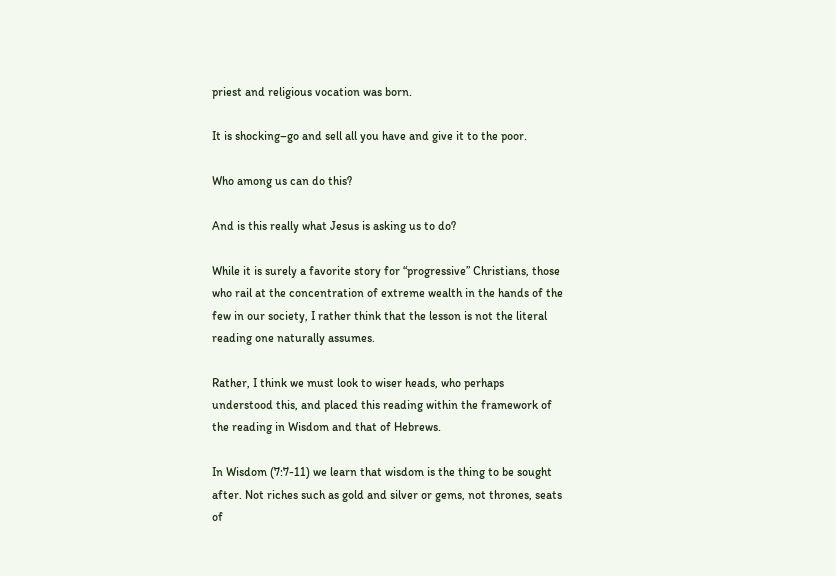priest and religious vocation was born.

It is shocking–go and sell all you have and give it to the poor.

Who among us can do this?

And is this really what Jesus is asking us to do?

While it is surely a favorite story for “progressive” Christians, those who rail at the concentration of extreme wealth in the hands of the few in our society, I rather think that the lesson is not the literal reading one naturally assumes.

Rather, I think we must look to wiser heads, who perhaps understood this, and placed this reading within the framework of the reading in Wisdom and that of Hebrews.

In Wisdom (7:7-11) we learn that wisdom is the thing to be sought after. Not riches such as gold and silver or gems, not thrones, seats of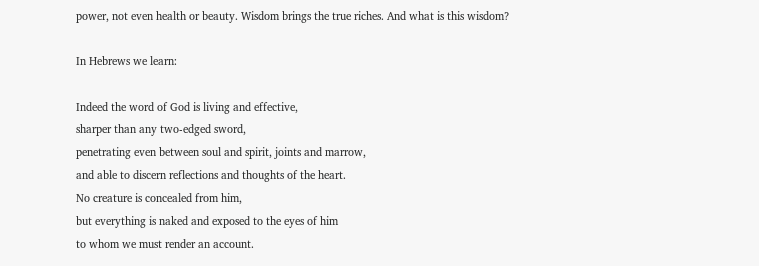power, not even health or beauty. Wisdom brings the true riches. And what is this wisdom?

In Hebrews we learn:

Indeed the word of God is living and effective,
sharper than any two-edged sword,
penetrating even between soul and spirit, joints and marrow,
and able to discern reflections and thoughts of the heart.
No creature is concealed from him,
but everything is naked and exposed to the eyes of him
to whom we must render an account.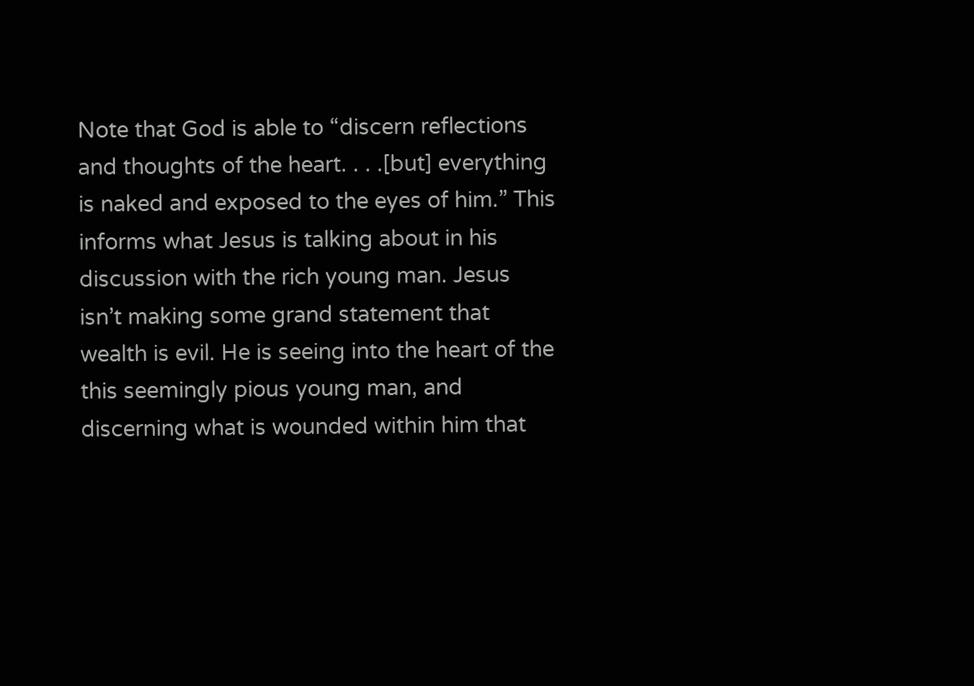Note that God is able to “discern reflections and thoughts of the heart. . . .[but] everything is naked and exposed to the eyes of him.” This informs what Jesus is talking about in his discussion with the rich young man. Jesus isn’t making some grand statement that wealth is evil. He is seeing into the heart of the this seemingly pious young man, and discerning what is wounded within him that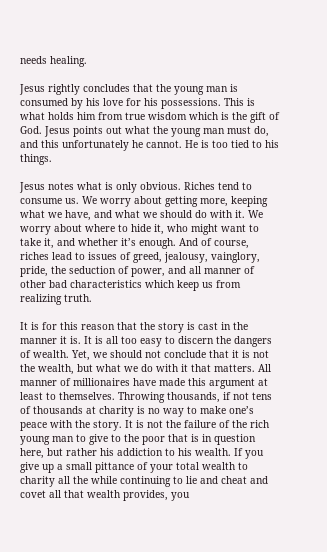needs healing.

Jesus rightly concludes that the young man is consumed by his love for his possessions. This is what holds him from true wisdom which is the gift of God. Jesus points out what the young man must do, and this unfortunately he cannot. He is too tied to his things.

Jesus notes what is only obvious. Riches tend to consume us. We worry about getting more, keeping what we have, and what we should do with it. We worry about where to hide it, who might want to take it, and whether it’s enough. And of course, riches lead to issues of greed, jealousy, vainglory, pride, the seduction of power, and all manner of other bad characteristics which keep us from realizing truth.

It is for this reason that the story is cast in the manner it is. It is all too easy to discern the dangers of wealth. Yet, we should not conclude that it is not the wealth, but what we do with it that matters. All manner of millionaires have made this argument at least to themselves. Throwing thousands, if not tens of thousands at charity is no way to make one’s peace with the story. It is not the failure of the rich young man to give to the poor that is in question here, but rather his addiction to his wealth. If you give up a small pittance of your total wealth to charity all the while continuing to lie and cheat and covet all that wealth provides, you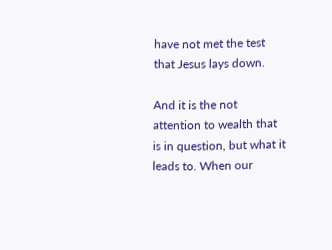have not met the test that Jesus lays down.

And it is the not attention to wealth that is in question, but what it leads to. When our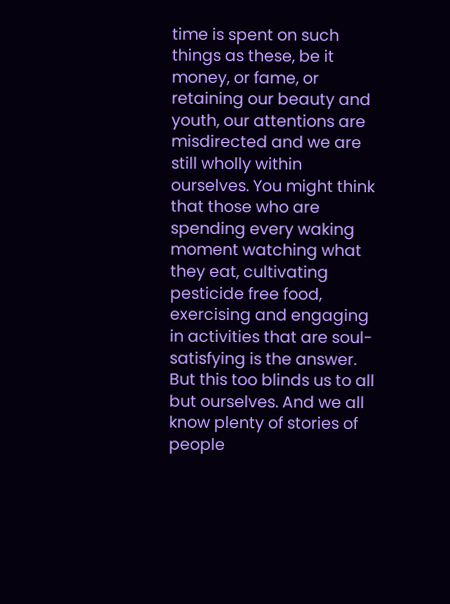time is spent on such things as these, be it money, or fame, or retaining our beauty and youth, our attentions are misdirected and we are still wholly within ourselves. You might think that those who are spending every waking moment watching what they eat, cultivating pesticide free food, exercising and engaging in activities that are soul-satisfying is the answer. But this too blinds us to all but ourselves. And we all know plenty of stories of people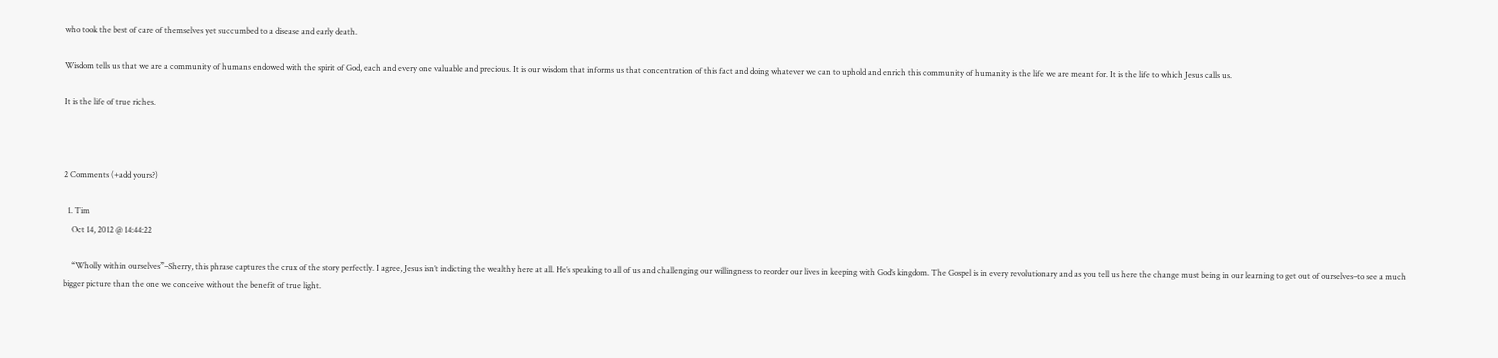who took the best of care of themselves yet succumbed to a disease and early death.

Wisdom tells us that we are a community of humans endowed with the spirit of God, each and every one valuable and precious. It is our wisdom that informs us that concentration of this fact and doing whatever we can to uphold and enrich this community of humanity is the life we are meant for. It is the life to which Jesus calls us.

It is the life of true riches.



2 Comments (+add yours?)

  1. Tim
    Oct 14, 2012 @ 14:44:22

    “Wholly within ourselves”–Sherry, this phrase captures the crux of the story perfectly. I agree, Jesus isn’t indicting the wealthy here at all. He’s speaking to all of us and challenging our willingness to reorder our lives in keeping with God’s kingdom. The Gospel is in every revolutionary and as you tell us here the change must being in our learning to get out of ourselves–to see a much bigger picture than the one we conceive without the benefit of true light.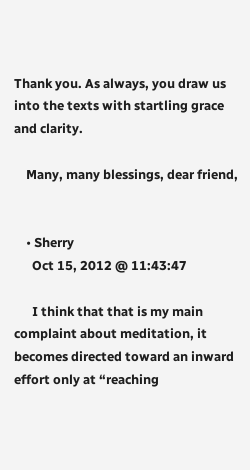Thank you. As always, you draw us into the texts with startling grace and clarity.

    Many, many blessings, dear friend,


    • Sherry
      Oct 15, 2012 @ 11:43:47

      I think that that is my main complaint about meditation, it becomes directed toward an inward effort only at “reaching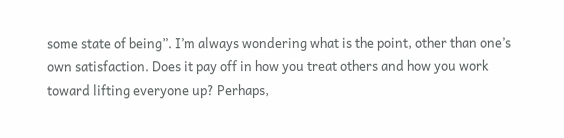some state of being”. I’m always wondering what is the point, other than one’s own satisfaction. Does it pay off in how you treat others and how you work toward lifting everyone up? Perhaps,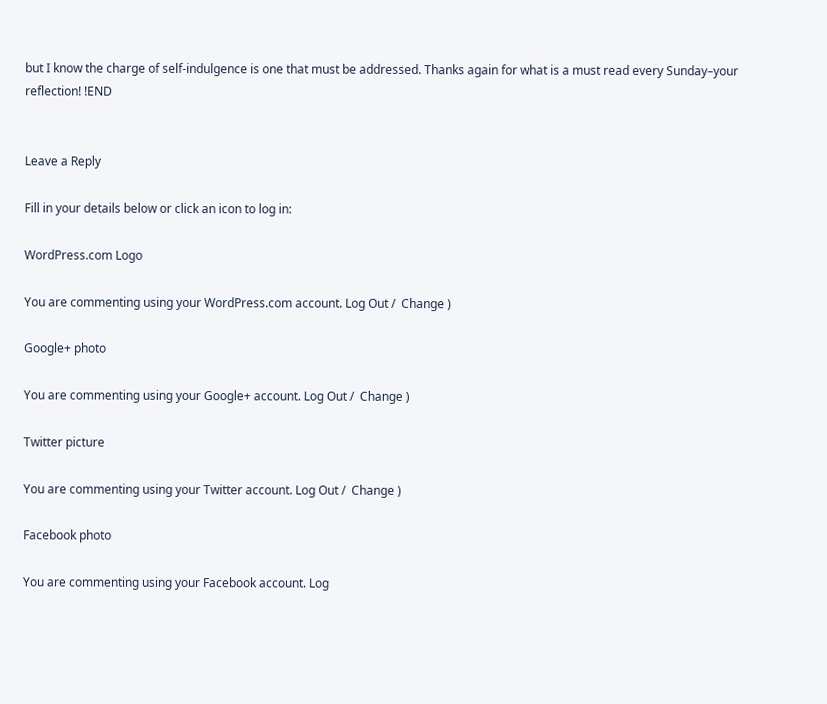but I know the charge of self-indulgence is one that must be addressed. Thanks again for what is a must read every Sunday–your reflection! !END


Leave a Reply

Fill in your details below or click an icon to log in:

WordPress.com Logo

You are commenting using your WordPress.com account. Log Out /  Change )

Google+ photo

You are commenting using your Google+ account. Log Out /  Change )

Twitter picture

You are commenting using your Twitter account. Log Out /  Change )

Facebook photo

You are commenting using your Facebook account. Log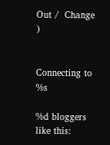Out /  Change )


Connecting to %s

%d bloggers like this: